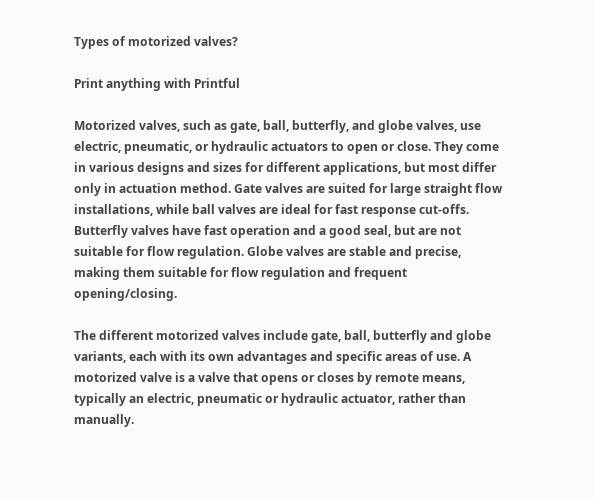Types of motorized valves?

Print anything with Printful

Motorized valves, such as gate, ball, butterfly, and globe valves, use electric, pneumatic, or hydraulic actuators to open or close. They come in various designs and sizes for different applications, but most differ only in actuation method. Gate valves are suited for large straight flow installations, while ball valves are ideal for fast response cut-offs. Butterfly valves have fast operation and a good seal, but are not suitable for flow regulation. Globe valves are stable and precise, making them suitable for flow regulation and frequent opening/closing.

The different motorized valves include gate, ball, butterfly and globe variants, each with its own advantages and specific areas of use. A motorized valve is a valve that opens or closes by remote means, typically an electric, pneumatic or hydraulic actuator, rather than manually.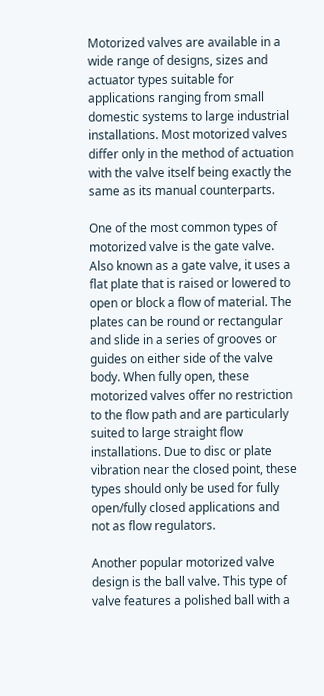Motorized valves are available in a wide range of designs, sizes and actuator types suitable for applications ranging from small domestic systems to large industrial installations. Most motorized valves differ only in the method of actuation with the valve itself being exactly the same as its manual counterparts.

One of the most common types of motorized valve is the gate valve. Also known as a gate valve, it uses a flat plate that is raised or lowered to open or block a flow of material. The plates can be round or rectangular and slide in a series of grooves or guides on either side of the valve body. When fully open, these motorized valves offer no restriction to the flow path and are particularly suited to large straight flow installations. Due to disc or plate vibration near the closed point, these types should only be used for fully open/fully closed applications and not as flow regulators.

Another popular motorized valve design is the ball valve. This type of valve features a polished ball with a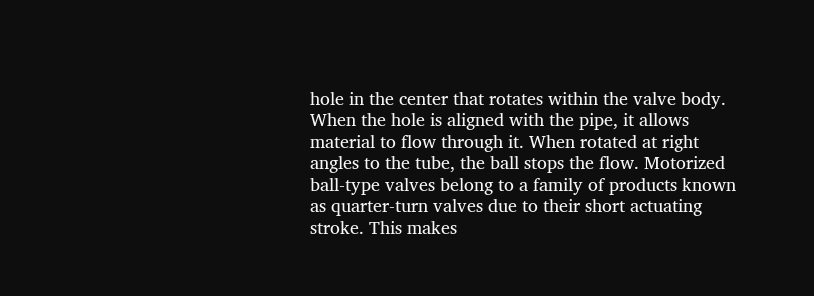hole in the center that rotates within the valve body. When the hole is aligned with the pipe, it allows material to flow through it. When rotated at right angles to the tube, the ball stops the flow. Motorized ball-type valves belong to a family of products known as quarter-turn valves due to their short actuating stroke. This makes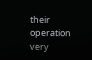their operation very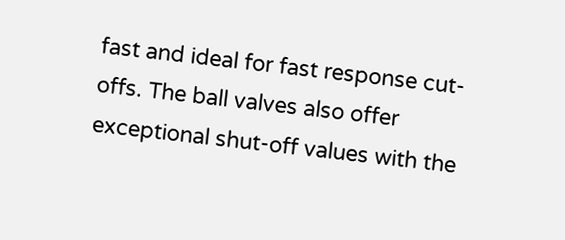fast and ideal for fast response cut-offs. The ball valves also offer exceptional shut-off values with the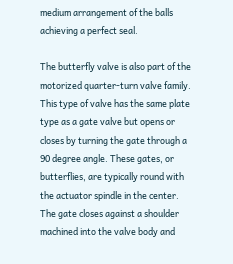medium arrangement of the balls achieving a perfect seal.

The butterfly valve is also part of the motorized quarter-turn valve family. This type of valve has the same plate type as a gate valve but opens or closes by turning the gate through a 90 degree angle. These gates, or butterflies, are typically round with the actuator spindle in the center. The gate closes against a shoulder machined into the valve body and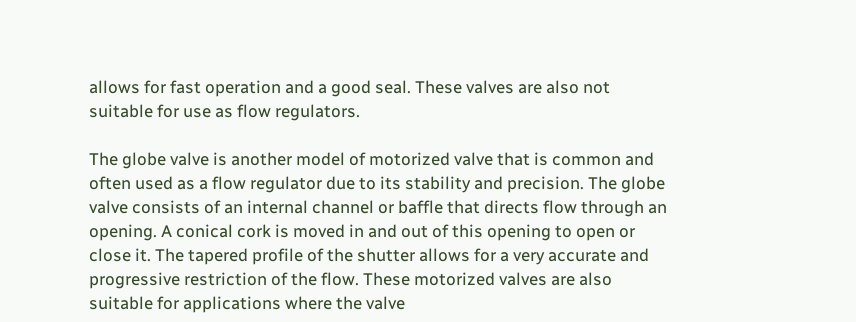allows for fast operation and a good seal. These valves are also not suitable for use as flow regulators.

The globe valve is another model of motorized valve that is common and often used as a flow regulator due to its stability and precision. The globe valve consists of an internal channel or baffle that directs flow through an opening. A conical cork is moved in and out of this opening to open or close it. The tapered profile of the shutter allows for a very accurate and progressive restriction of the flow. These motorized valves are also suitable for applications where the valve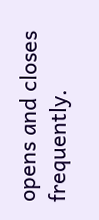opens and closes frequently.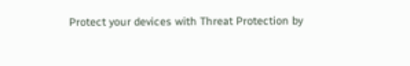Protect your devices with Threat Protection by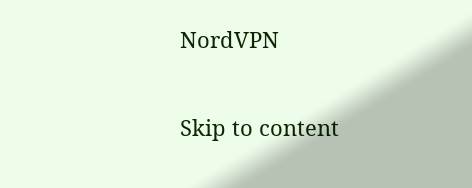NordVPN

Skip to content